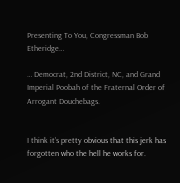Presenting To You, Congressman Bob Etheridge…

… Democrat, 2nd District, NC, and Grand Imperial Poobah of the Fraternal Order of Arrogant Douchebags.


I think it’s pretty obvious that this jerk has forgotten who the hell he works for.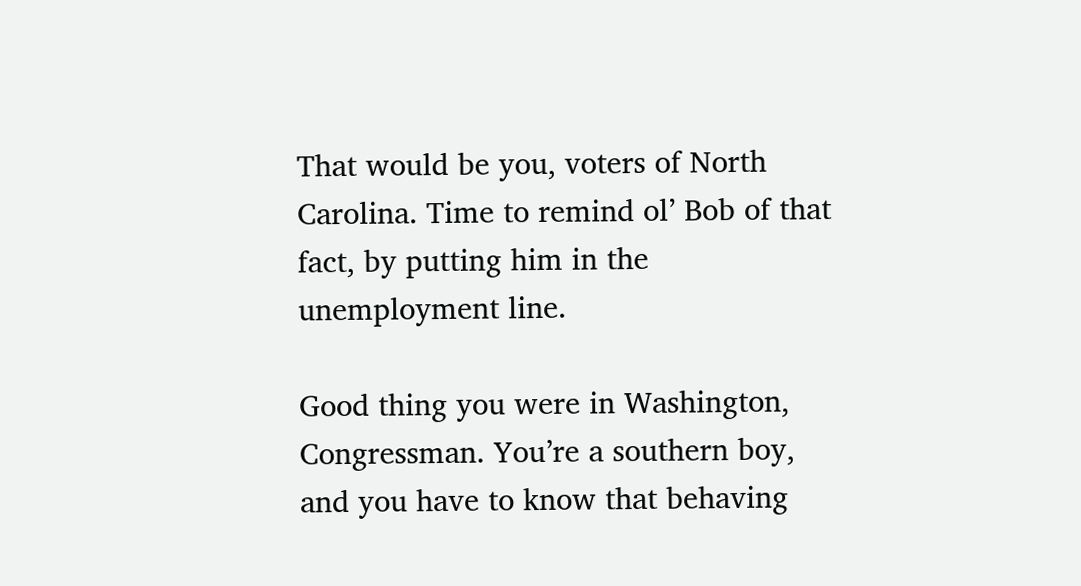That would be you, voters of North Carolina. Time to remind ol’ Bob of that fact, by putting him in the unemployment line.

Good thing you were in Washington, Congressman. You’re a southern boy, and you have to know that behaving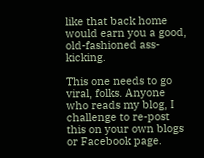like that back home would earn you a good, old-fashioned ass-kicking.

This one needs to go viral, folks. Anyone who reads my blog, I challenge to re-post this on your own blogs or Facebook page.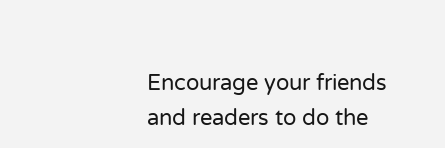Encourage your friends and readers to do the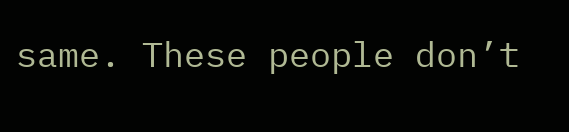same. These people don’t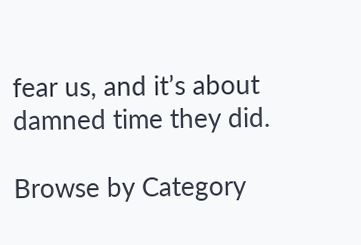fear us, and it’s about damned time they did.

Browse by Category